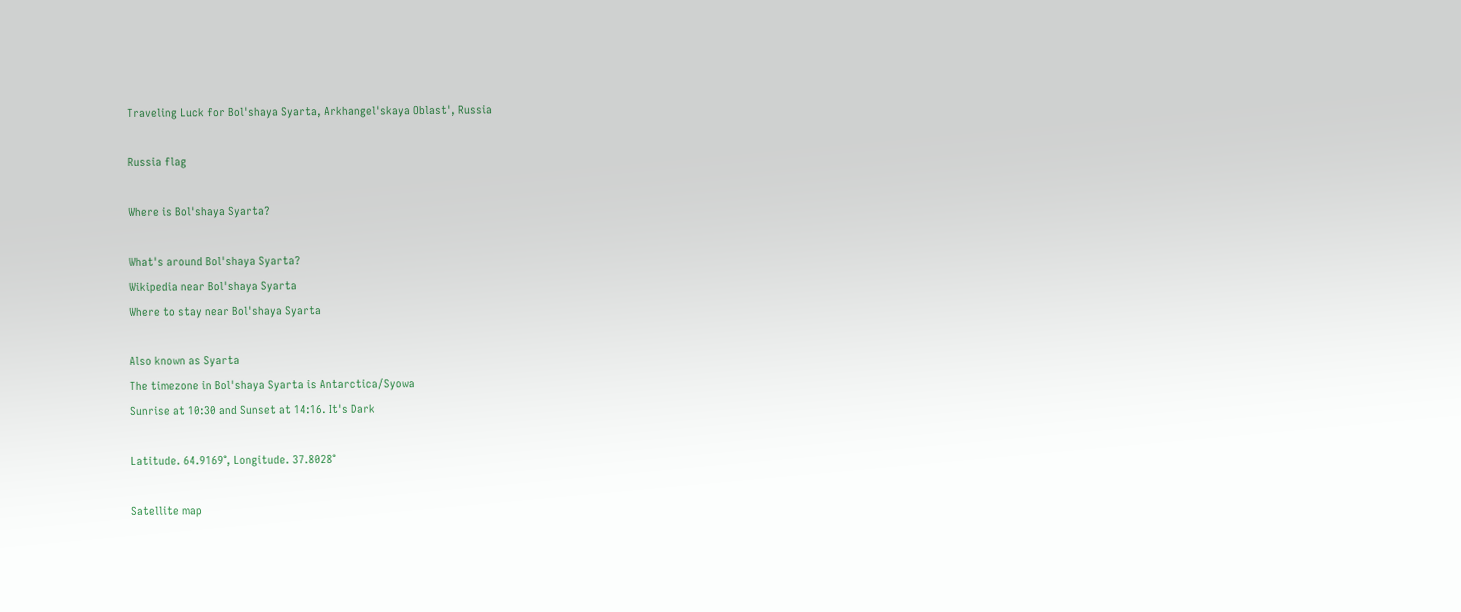Traveling Luck for Bol'shaya Syarta, Arkhangel'skaya Oblast', Russia

Russia flag

Where is Bol'shaya Syarta?

What's around Bol'shaya Syarta?
Wikipedia near Bol'shaya Syarta
Where to stay near Bol'shaya Syarta

Also known as Syarta
The timezone in Bol'shaya Syarta is Antarctica/Syowa
Sunrise at 10:30 and Sunset at 14:16. It's Dark

Latitude. 64.9169°, Longitude. 37.8028°

Satellite map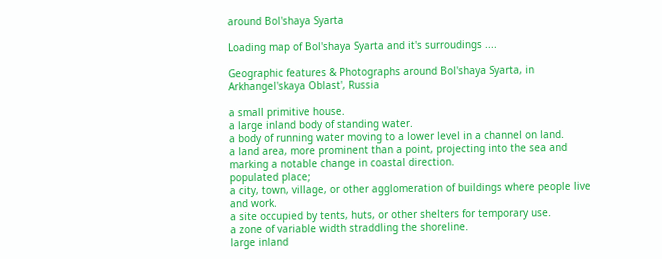around Bol'shaya Syarta

Loading map of Bol'shaya Syarta and it's surroudings ....

Geographic features & Photographs around Bol'shaya Syarta, in Arkhangel'skaya Oblast', Russia

a small primitive house.
a large inland body of standing water.
a body of running water moving to a lower level in a channel on land.
a land area, more prominent than a point, projecting into the sea and marking a notable change in coastal direction.
populated place;
a city, town, village, or other agglomeration of buildings where people live and work.
a site occupied by tents, huts, or other shelters for temporary use.
a zone of variable width straddling the shoreline.
large inland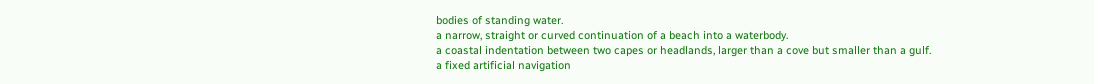bodies of standing water.
a narrow, straight or curved continuation of a beach into a waterbody.
a coastal indentation between two capes or headlands, larger than a cove but smaller than a gulf.
a fixed artificial navigation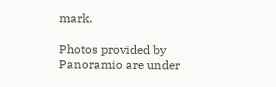mark.

Photos provided by Panoramio are under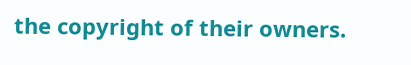the copyright of their owners.